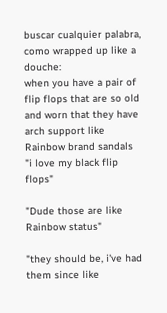buscar cualquier palabra, como wrapped up like a douche:
when you have a pair of flip flops that are so old and worn that they have arch support like Rainbow brand sandals
"i love my black flip flops"

"Dude those are like Rainbow status"

"they should be, i've had them since like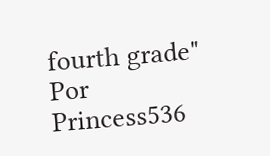fourth grade"
Por Princess536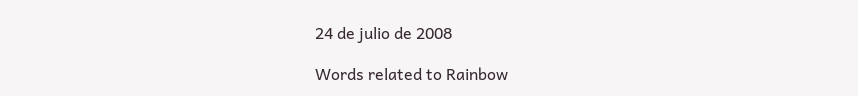24 de julio de 2008

Words related to Rainbow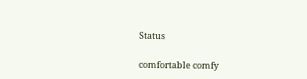Status

comfortable comfy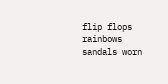flip flops rainbows sandals worn